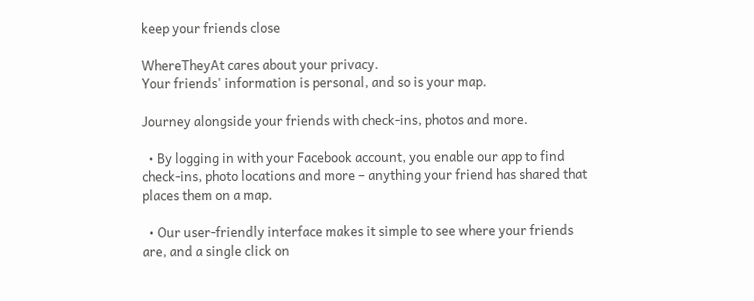keep your friends close

WhereTheyAt cares about your privacy.
Your friends' information is personal, and so is your map.

Journey alongside your friends with check-ins, photos and more.

  • By logging in with your Facebook account, you enable our app to find check-ins, photo locations and more – anything your friend has shared that places them on a map.

  • Our user-friendly interface makes it simple to see where your friends are, and a single click on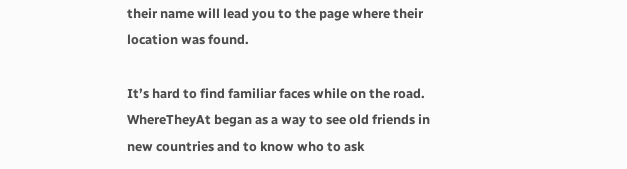their name will lead you to the page where their location was found.

It’s hard to find familiar faces while on the road. WhereTheyAt began as a way to see old friends in new countries and to know who to ask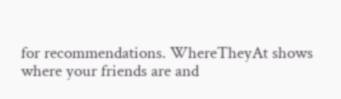for recommendations. WhereTheyAt shows where your friends are and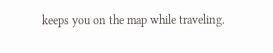keeps you on the map while traveling.